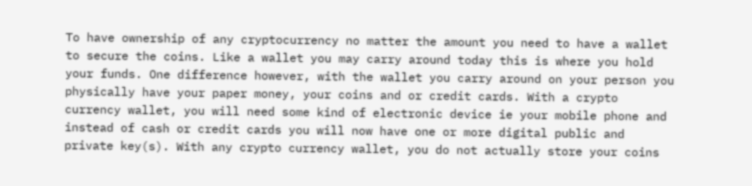To have ownership of any cryptocurrency no matter the amount you need to have a wallet to secure the coins. Like a wallet you may carry around today this is where you hold your funds. One difference however, with the wallet you carry around on your person you physically have your paper money, your coins and or credit cards. With a crypto currency wallet, you will need some kind of electronic device ie your mobile phone and instead of cash or credit cards you will now have one or more digital public and private key(s). With any crypto currency wallet, you do not actually store your coins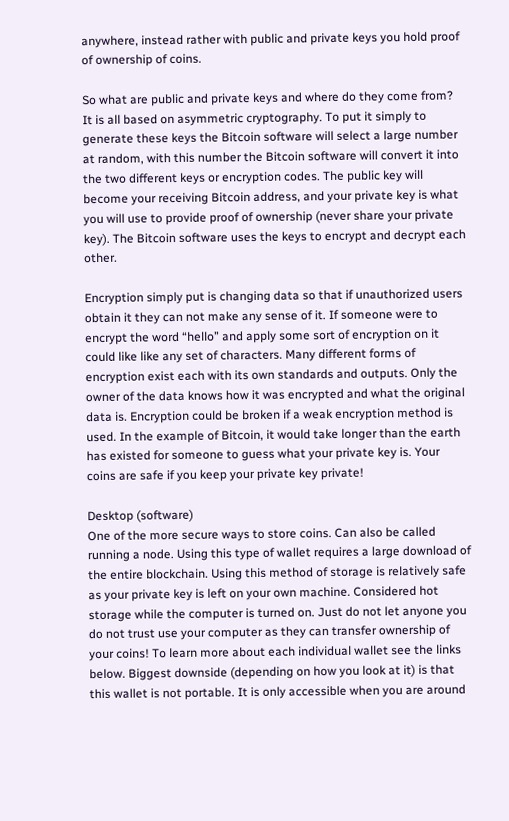anywhere, instead rather with public and private keys you hold proof of ownership of coins.

So what are public and private keys and where do they come from? It is all based on asymmetric cryptography. To put it simply to generate these keys the Bitcoin software will select a large number at random, with this number the Bitcoin software will convert it into the two different keys or encryption codes. The public key will become your receiving Bitcoin address, and your private key is what you will use to provide proof of ownership (never share your private key). The Bitcoin software uses the keys to encrypt and decrypt each other.

Encryption simply put is changing data so that if unauthorized users obtain it they can not make any sense of it. If someone were to encrypt the word “hello” and apply some sort of encryption on it could like like any set of characters. Many different forms of encryption exist each with its own standards and outputs. Only the owner of the data knows how it was encrypted and what the original data is. Encryption could be broken if a weak encryption method is used. In the example of Bitcoin, it would take longer than the earth has existed for someone to guess what your private key is. Your coins are safe if you keep your private key private!

Desktop (software)
One of the more secure ways to store coins. Can also be called running a node. Using this type of wallet requires a large download of the entire blockchain. Using this method of storage is relatively safe as your private key is left on your own machine. Considered hot storage while the computer is turned on. Just do not let anyone you do not trust use your computer as they can transfer ownership of your coins! To learn more about each individual wallet see the links below. Biggest downside (depending on how you look at it) is that this wallet is not portable. It is only accessible when you are around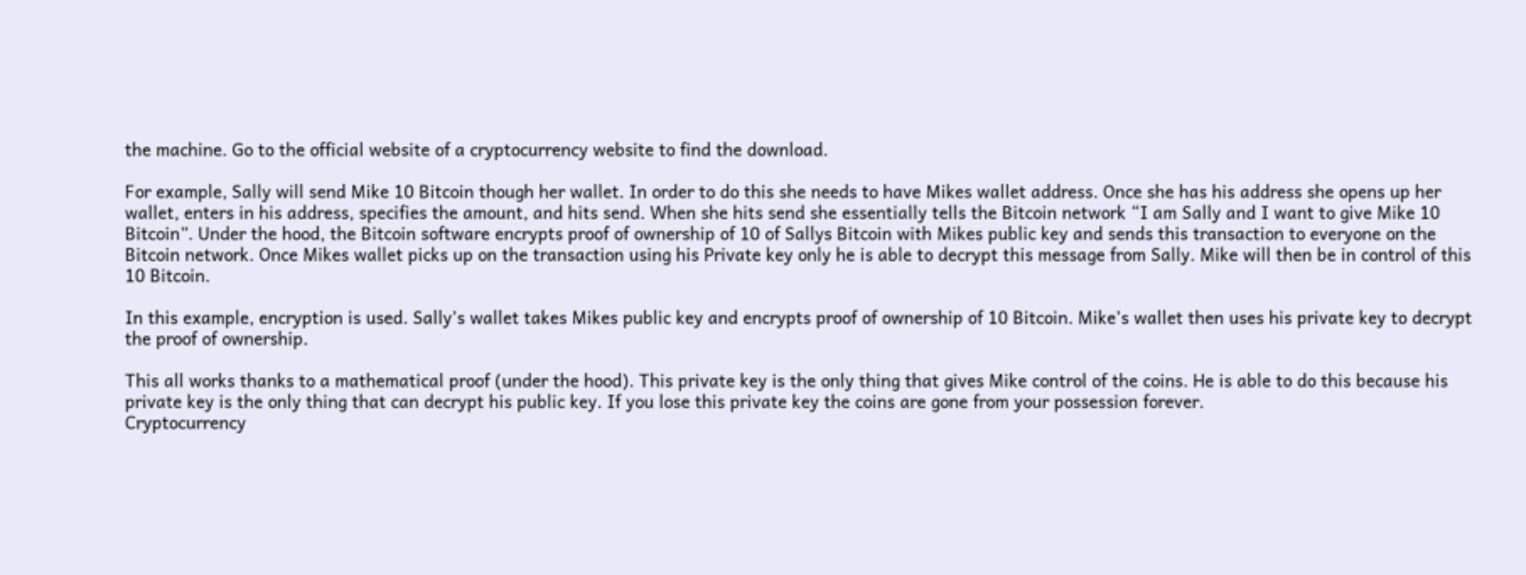the machine. Go to the official website of a cryptocurrency website to find the download.

For example, Sally will send Mike 10 Bitcoin though her wallet. In order to do this she needs to have Mikes wallet address. Once she has his address she opens up her wallet, enters in his address, specifies the amount, and hits send. When she hits send she essentially tells the Bitcoin network “I am Sally and I want to give Mike 10 Bitcoin”. Under the hood, the Bitcoin software encrypts proof of ownership of 10 of Sallys Bitcoin with Mikes public key and sends this transaction to everyone on the Bitcoin network. Once Mikes wallet picks up on the transaction using his Private key only he is able to decrypt this message from Sally. Mike will then be in control of this 10 Bitcoin.

In this example, encryption is used. Sally’s wallet takes Mikes public key and encrypts proof of ownership of 10 Bitcoin. Mike’s wallet then uses his private key to decrypt the proof of ownership.

This all works thanks to a mathematical proof (under the hood). This private key is the only thing that gives Mike control of the coins. He is able to do this because his private key is the only thing that can decrypt his public key. If you lose this private key the coins are gone from your possession forever.
Cryptocurrency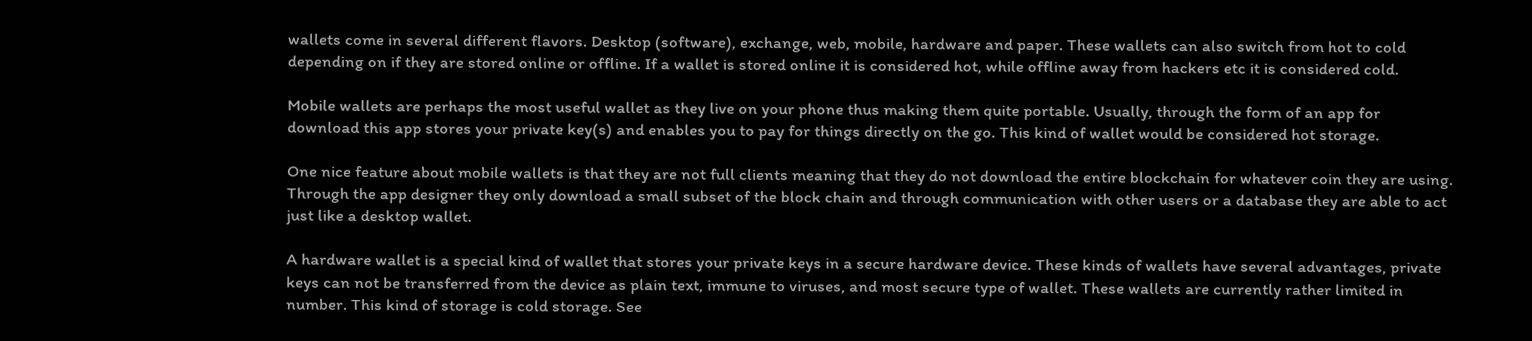wallets come in several different flavors. Desktop (software), exchange, web, mobile, hardware and paper. These wallets can also switch from hot to cold depending on if they are stored online or offline. If a wallet is stored online it is considered hot, while offline away from hackers etc it is considered cold.

Mobile wallets are perhaps the most useful wallet as they live on your phone thus making them quite portable. Usually, through the form of an app for download this app stores your private key(s) and enables you to pay for things directly on the go. This kind of wallet would be considered hot storage.

One nice feature about mobile wallets is that they are not full clients meaning that they do not download the entire blockchain for whatever coin they are using. Through the app designer they only download a small subset of the block chain and through communication with other users or a database they are able to act just like a desktop wallet.

A hardware wallet is a special kind of wallet that stores your private keys in a secure hardware device. These kinds of wallets have several advantages, private keys can not be transferred from the device as plain text, immune to viruses, and most secure type of wallet. These wallets are currently rather limited in number. This kind of storage is cold storage. See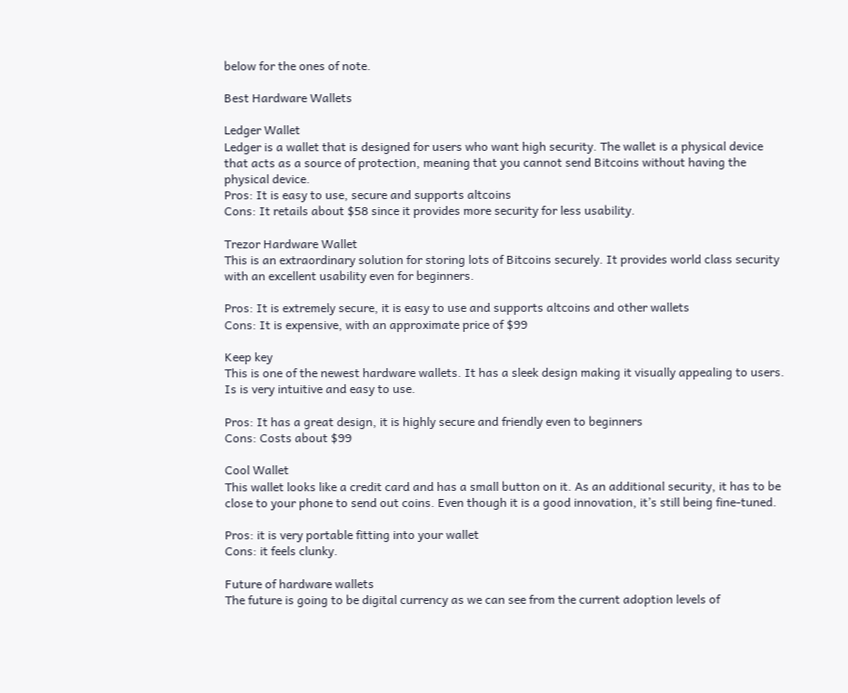below for the ones of note.

Best Hardware Wallets

Ledger Wallet
Ledger is a wallet that is designed for users who want high security. The wallet is a physical device that acts as a source of protection, meaning that you cannot send Bitcoins without having the physical device.
Pros: It is easy to use, secure and supports altcoins
Cons: It retails about $58 since it provides more security for less usability.

Trezor Hardware Wallet
This is an extraordinary solution for storing lots of Bitcoins securely. It provides world class security with an excellent usability even for beginners.

Pros: It is extremely secure, it is easy to use and supports altcoins and other wallets
Cons: It is expensive, with an approximate price of $99

Keep key
This is one of the newest hardware wallets. It has a sleek design making it visually appealing to users. Is is very intuitive and easy to use.

Pros: It has a great design, it is highly secure and friendly even to beginners
Cons: Costs about $99

Cool Wallet
This wallet looks like a credit card and has a small button on it. As an additional security, it has to be close to your phone to send out coins. Even though it is a good innovation, it’s still being fine-tuned.

Pros: it is very portable fitting into your wallet
Cons: it feels clunky.

Future of hardware wallets
The future is going to be digital currency as we can see from the current adoption levels of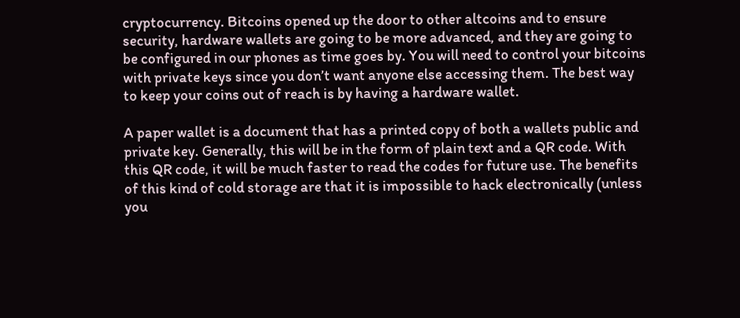cryptocurrency. Bitcoins opened up the door to other altcoins and to ensure security, hardware wallets are going to be more advanced, and they are going to be configured in our phones as time goes by. You will need to control your bitcoins with private keys since you don’t want anyone else accessing them. The best way to keep your coins out of reach is by having a hardware wallet.

A paper wallet is a document that has a printed copy of both a wallets public and private key. Generally, this will be in the form of plain text and a QR code. With this QR code, it will be much faster to read the codes for future use. The benefits of this kind of cold storage are that it is impossible to hack electronically (unless you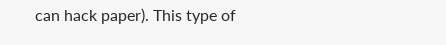can hack paper). This type of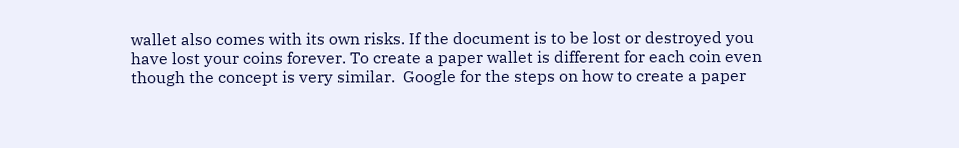wallet also comes with its own risks. If the document is to be lost or destroyed you have lost your coins forever. To create a paper wallet is different for each coin even though the concept is very similar.  Google for the steps on how to create a paper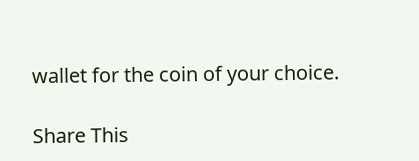wallet for the coin of your choice.

Share This